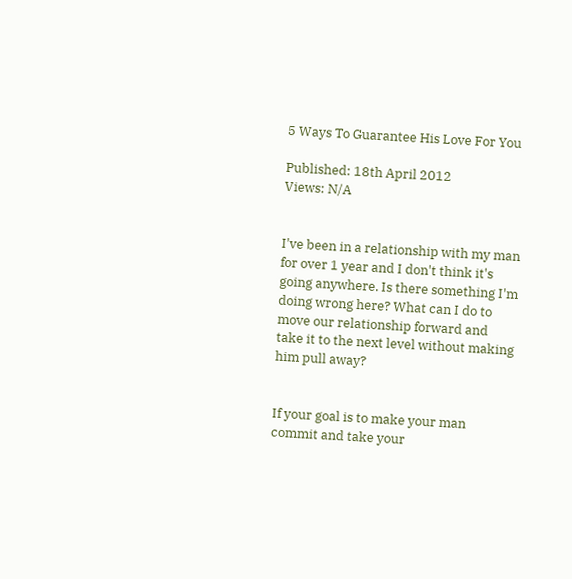5 Ways To Guarantee His Love For You

Published: 18th April 2012
Views: N/A


I've been in a relationship with my man for over 1 year and I don't think it's going anywhere. Is there something I'm doing wrong here? What can I do to move our relationship forward and take it to the next level without making him pull away?


If your goal is to make your man commit and take your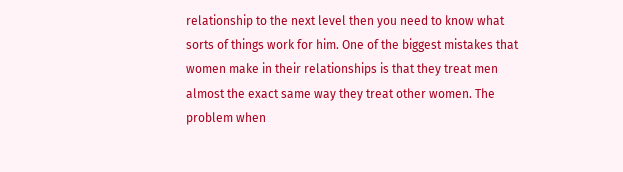relationship to the next level then you need to know what sorts of things work for him. One of the biggest mistakes that women make in their relationships is that they treat men almost the exact same way they treat other women. The problem when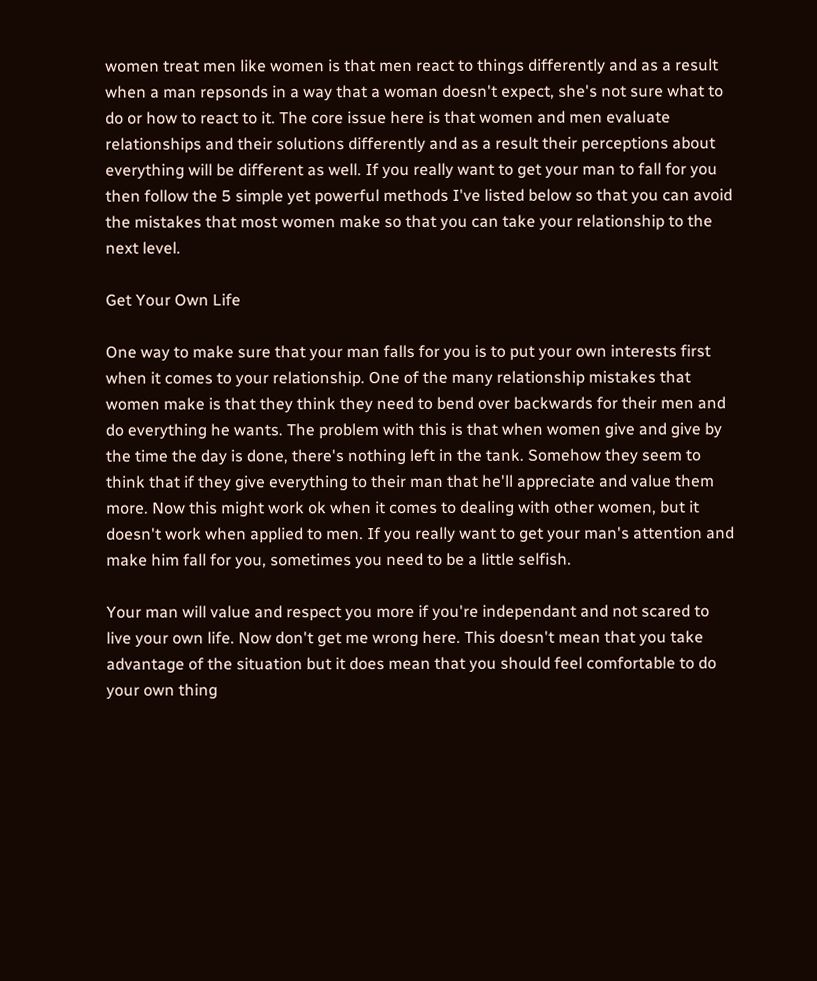women treat men like women is that men react to things differently and as a result when a man repsonds in a way that a woman doesn't expect, she's not sure what to do or how to react to it. The core issue here is that women and men evaluate relationships and their solutions differently and as a result their perceptions about everything will be different as well. If you really want to get your man to fall for you then follow the 5 simple yet powerful methods I've listed below so that you can avoid the mistakes that most women make so that you can take your relationship to the next level.

Get Your Own Life

One way to make sure that your man falls for you is to put your own interests first when it comes to your relationship. One of the many relationship mistakes that women make is that they think they need to bend over backwards for their men and do everything he wants. The problem with this is that when women give and give by the time the day is done, there's nothing left in the tank. Somehow they seem to think that if they give everything to their man that he'll appreciate and value them more. Now this might work ok when it comes to dealing with other women, but it doesn't work when applied to men. If you really want to get your man's attention and make him fall for you, sometimes you need to be a little selfish.

Your man will value and respect you more if you're independant and not scared to live your own life. Now don't get me wrong here. This doesn't mean that you take advantage of the situation but it does mean that you should feel comfortable to do your own thing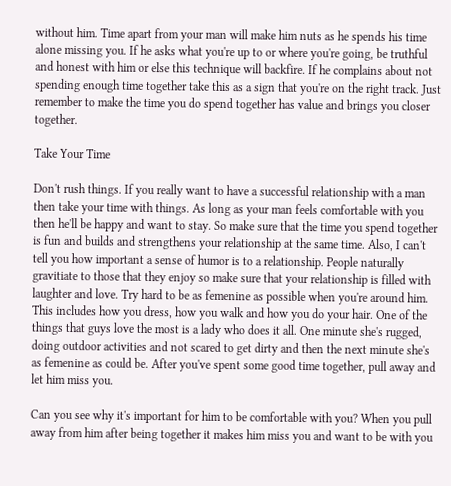without him. Time apart from your man will make him nuts as he spends his time alone missing you. If he asks what you're up to or where you're going, be truthful and honest with him or else this technique will backfire. If he complains about not spending enough time together take this as a sign that you're on the right track. Just remember to make the time you do spend together has value and brings you closer together.

Take Your Time

Don't rush things. If you really want to have a successful relationship with a man then take your time with things. As long as your man feels comfortable with you then he'll be happy and want to stay. So make sure that the time you spend together is fun and builds and strengthens your relationship at the same time. Also, I can't tell you how important a sense of humor is to a relationship. People naturally gravitiate to those that they enjoy so make sure that your relationship is filled with laughter and love. Try hard to be as femenine as possible when you're around him. This includes how you dress, how you walk and how you do your hair. One of the things that guys love the most is a lady who does it all. One minute she's rugged, doing outdoor activities and not scared to get dirty and then the next minute she's as femenine as could be. After you've spent some good time together, pull away and let him miss you.

Can you see why it's important for him to be comfortable with you? When you pull away from him after being together it makes him miss you and want to be with you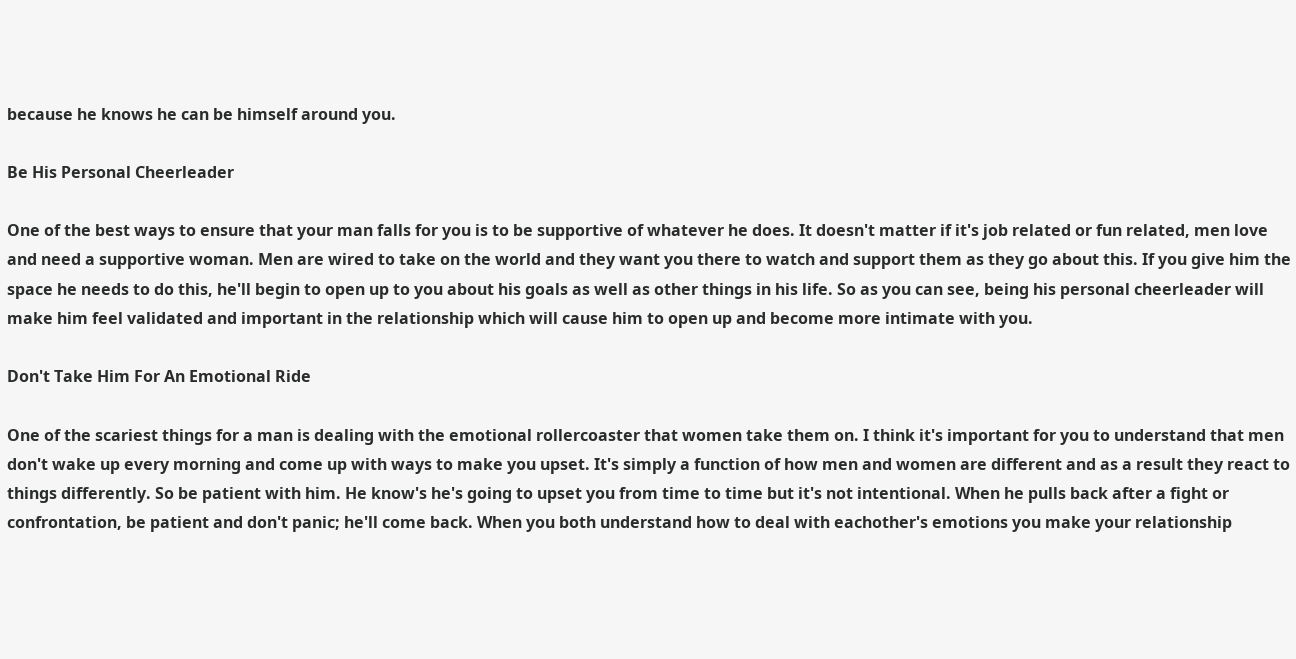because he knows he can be himself around you.

Be His Personal Cheerleader

One of the best ways to ensure that your man falls for you is to be supportive of whatever he does. It doesn't matter if it's job related or fun related, men love and need a supportive woman. Men are wired to take on the world and they want you there to watch and support them as they go about this. If you give him the space he needs to do this, he'll begin to open up to you about his goals as well as other things in his life. So as you can see, being his personal cheerleader will make him feel validated and important in the relationship which will cause him to open up and become more intimate with you.

Don't Take Him For An Emotional Ride

One of the scariest things for a man is dealing with the emotional rollercoaster that women take them on. I think it's important for you to understand that men don't wake up every morning and come up with ways to make you upset. It's simply a function of how men and women are different and as a result they react to things differently. So be patient with him. He know's he's going to upset you from time to time but it's not intentional. When he pulls back after a fight or confrontation, be patient and don't panic; he'll come back. When you both understand how to deal with eachother's emotions you make your relationship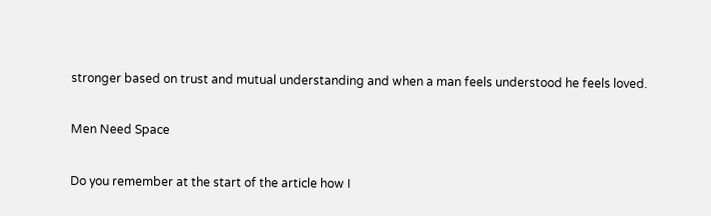stronger based on trust and mutual understanding and when a man feels understood he feels loved.

Men Need Space

Do you remember at the start of the article how I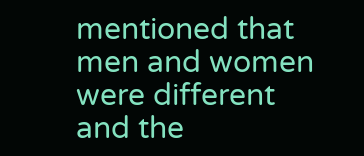mentioned that men and women were different and the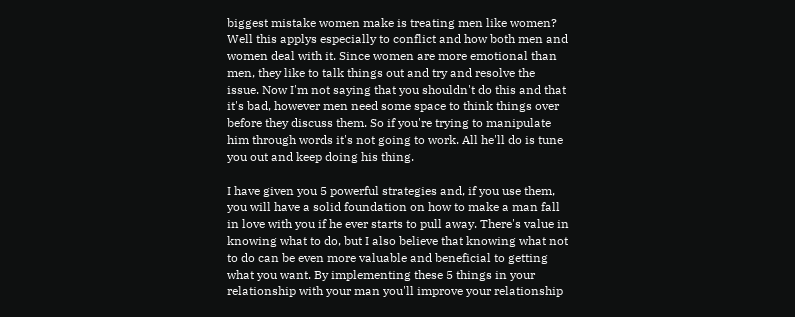biggest mistake women make is treating men like women? Well this applys especially to conflict and how both men and women deal with it. Since women are more emotional than men, they like to talk things out and try and resolve the issue. Now I'm not saying that you shouldn't do this and that it's bad, however men need some space to think things over before they discuss them. So if you're trying to manipulate him through words it's not going to work. All he'll do is tune you out and keep doing his thing.

I have given you 5 powerful strategies and, if you use them, you will have a solid foundation on how to make a man fall in love with you if he ever starts to pull away. There's value in knowing what to do, but I also believe that knowing what not to do can be even more valuable and beneficial to getting what you want. By implementing these 5 things in your relationship with your man you'll improve your relationship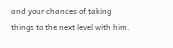and your chances of taking things to the next level with him.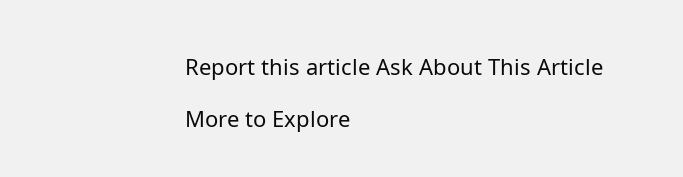Report this article Ask About This Article

More to Explore